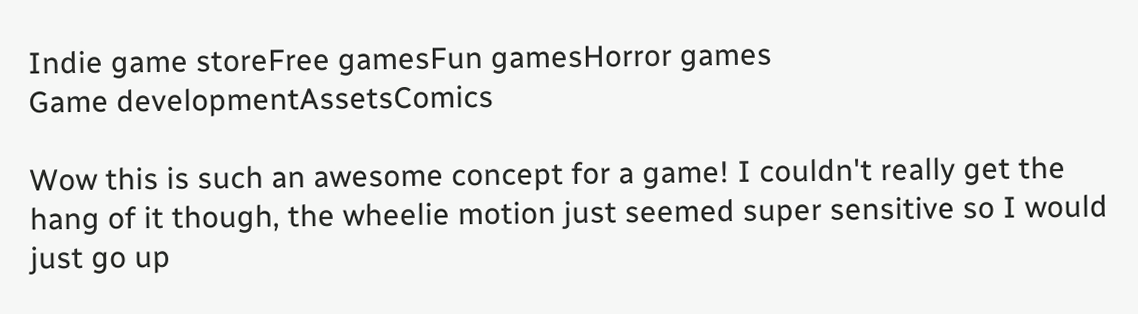Indie game storeFree gamesFun gamesHorror games
Game developmentAssetsComics

Wow this is such an awesome concept for a game! I couldn't really get the hang of it though, the wheelie motion just seemed super sensitive so I would just go up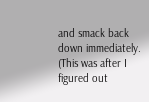and smack back down immediately. (This was after I figured out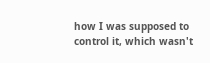how I was supposed to control it, which wasn't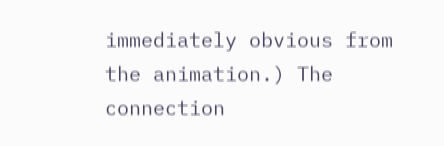immediately obvious from the animation.) The connection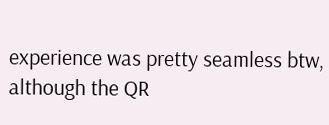experience was pretty seamless btw, although the QR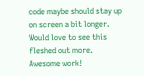code maybe should stay up on screen a bit longer. Would love to see this fleshed out more. Awesome work!